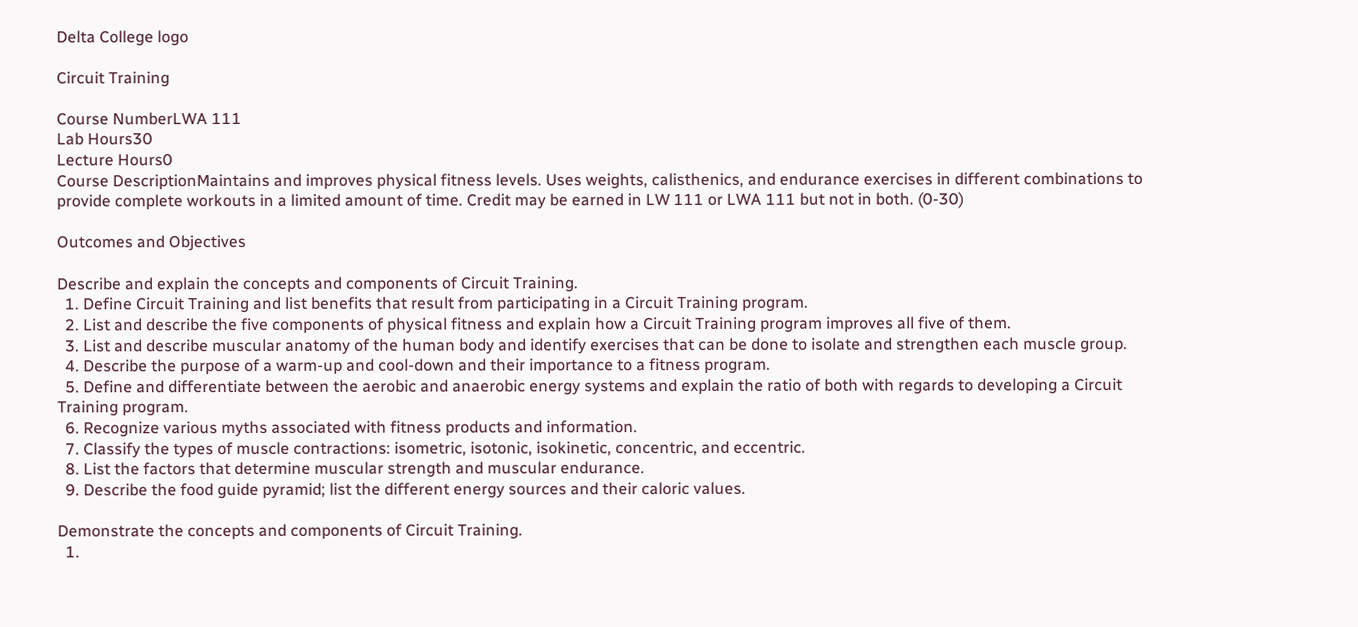Delta College logo

Circuit Training

Course NumberLWA 111
Lab Hours30
Lecture Hours0
Course DescriptionMaintains and improves physical fitness levels. Uses weights, calisthenics, and endurance exercises in different combinations to provide complete workouts in a limited amount of time. Credit may be earned in LW 111 or LWA 111 but not in both. (0-30)

Outcomes and Objectives

Describe and explain the concepts and components of Circuit Training.
  1. Define Circuit Training and list benefits that result from participating in a Circuit Training program.
  2. List and describe the five components of physical fitness and explain how a Circuit Training program improves all five of them.
  3. List and describe muscular anatomy of the human body and identify exercises that can be done to isolate and strengthen each muscle group.
  4. Describe the purpose of a warm-up and cool-down and their importance to a fitness program.
  5. Define and differentiate between the aerobic and anaerobic energy systems and explain the ratio of both with regards to developing a Circuit Training program.
  6. Recognize various myths associated with fitness products and information.
  7. Classify the types of muscle contractions: isometric, isotonic, isokinetic, concentric, and eccentric.
  8. List the factors that determine muscular strength and muscular endurance.
  9. Describe the food guide pyramid; list the different energy sources and their caloric values.

Demonstrate the concepts and components of Circuit Training.
  1.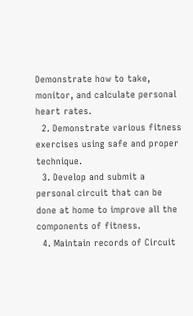Demonstrate how to take, monitor, and calculate personal heart rates.
  2. Demonstrate various fitness exercises using safe and proper technique.
  3. Develop and submit a personal circuit that can be done at home to improve all the components of fitness.
  4. Maintain records of Circuit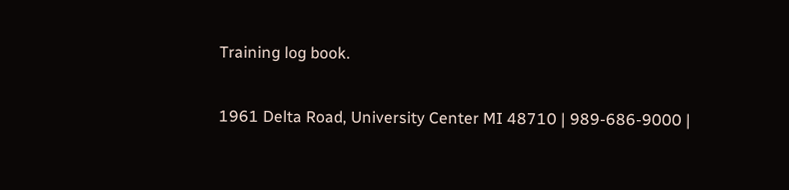Training log book.

1961 Delta Road, University Center MI 48710 | 989-686-9000 |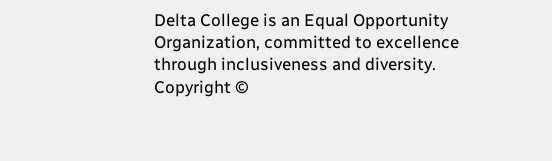Delta College is an Equal Opportunity Organization, committed to excellence through inclusiveness and diversity.
Copyright ©